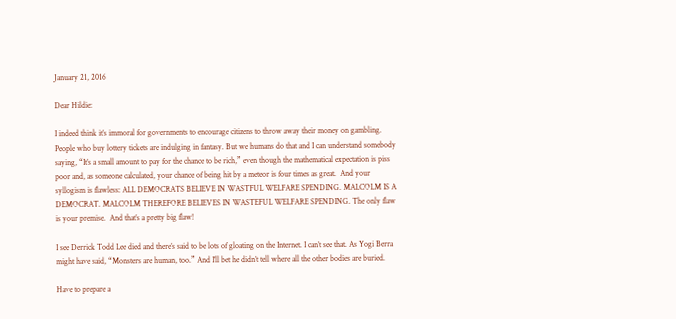January 21, 2016

Dear Hildie:

I indeed think it’s immoral for governments to encourage citizens to throw away their money on gambling. People who buy lottery tickets are indulging in fantasy. But we humans do that and I can understand somebody saying, “It’s a small amount to pay for the chance to be rich,” even though the mathematical expectation is piss poor and, as someone calculated, your chance of being hit by a meteor is four times as great.  And your syllogism is flawless: ALL DEMOCRATS BELIEVE IN WASTFUL WELFARE SPENDING. MALCOLM IS A DEMOCRAT. MALCOLM THEREFORE BELIEVES IN WASTEFUL WELFARE SPENDING. The only flaw is your premise.  And that’s a pretty big flaw!

I see Derrick Todd Lee died and there’s said to be lots of gloating on the Internet. I can’t see that. As Yogi Berra might have said, “Monsters are human, too.” And I’ll bet he didn’t tell where all the other bodies are buried.

Have to prepare a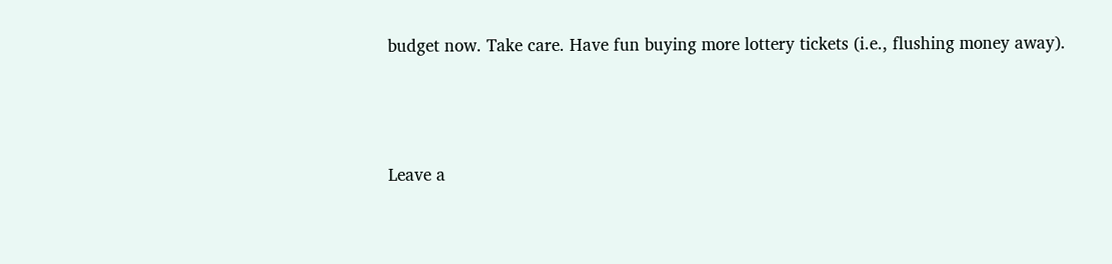budget now. Take care. Have fun buying more lottery tickets (i.e., flushing money away).




Leave a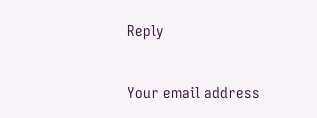Reply

Your email address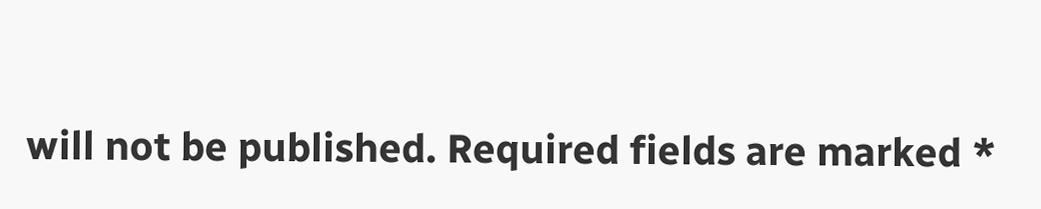will not be published. Required fields are marked *